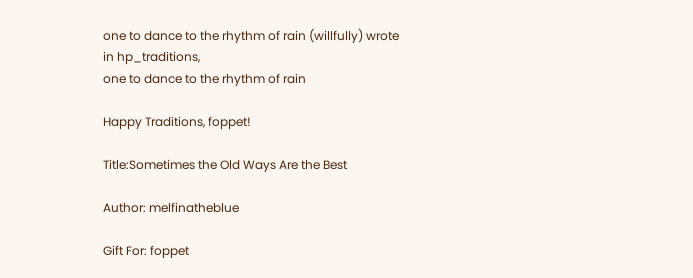one to dance to the rhythm of rain (willfully) wrote in hp_traditions,
one to dance to the rhythm of rain

Happy Traditions, foppet!

Title:Sometimes the Old Ways Are the Best

Author: melfinatheblue

Gift For: foppet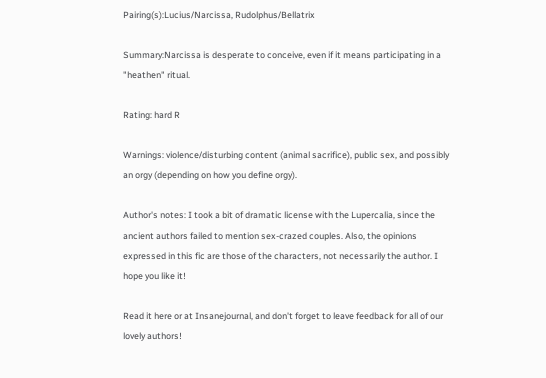Pairing(s):Lucius/Narcissa, Rudolphus/Bellatrix

Summary:Narcissa is desperate to conceive, even if it means participating in a "heathen" ritual.

Rating: hard R

Warnings: violence/disturbing content (animal sacrifice), public sex, and possibly an orgy (depending on how you define orgy).

Author's notes: I took a bit of dramatic license with the Lupercalia, since the ancient authors failed to mention sex-crazed couples. Also, the opinions expressed in this fic are those of the characters, not necessarily the author. I hope you like it!

Read it here or at Insanejournal, and don't forget to leave feedback for all of our lovely authors!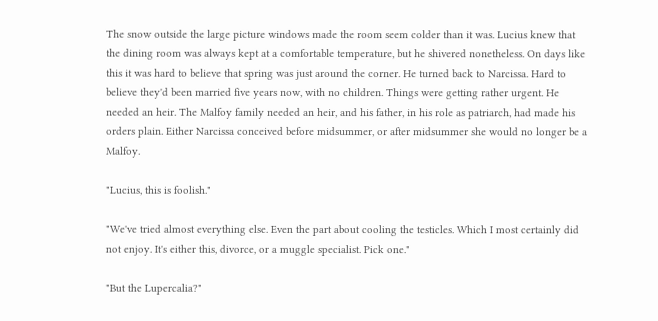The snow outside the large picture windows made the room seem colder than it was. Lucius knew that the dining room was always kept at a comfortable temperature, but he shivered nonetheless. On days like this it was hard to believe that spring was just around the corner. He turned back to Narcissa. Hard to believe they'd been married five years now, with no children. Things were getting rather urgent. He needed an heir. The Malfoy family needed an heir, and his father, in his role as patriarch, had made his orders plain. Either Narcissa conceived before midsummer, or after midsummer she would no longer be a Malfoy.

"Lucius, this is foolish."

"We've tried almost everything else. Even the part about cooling the testicles. Which I most certainly did not enjoy. It's either this, divorce, or a muggle specialist. Pick one."

"But the Lupercalia?"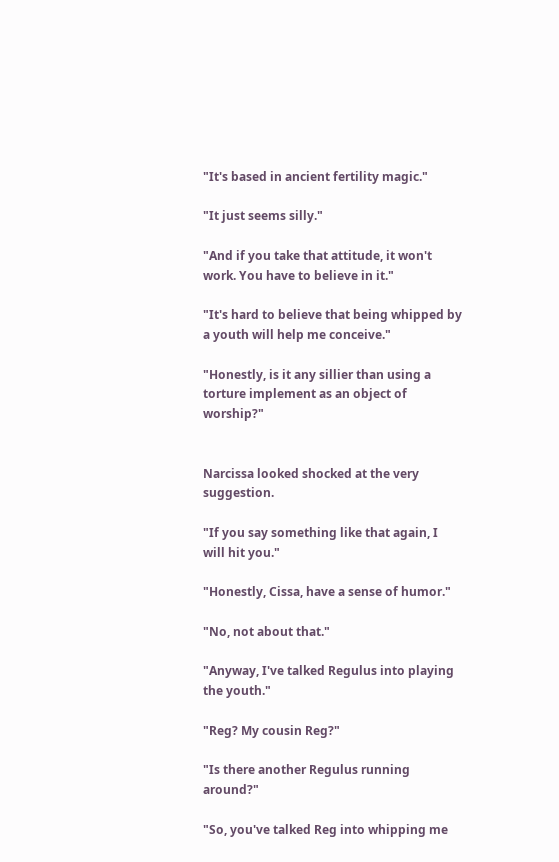"It's based in ancient fertility magic."

"It just seems silly."

"And if you take that attitude, it won't work. You have to believe in it."

"It's hard to believe that being whipped by a youth will help me conceive."

"Honestly, is it any sillier than using a torture implement as an object of worship?"


Narcissa looked shocked at the very suggestion.

"If you say something like that again, I will hit you."

"Honestly, Cissa, have a sense of humor."

"No, not about that."

"Anyway, I've talked Regulus into playing the youth."

"Reg? My cousin Reg?"

"Is there another Regulus running around?"

"So, you've talked Reg into whipping me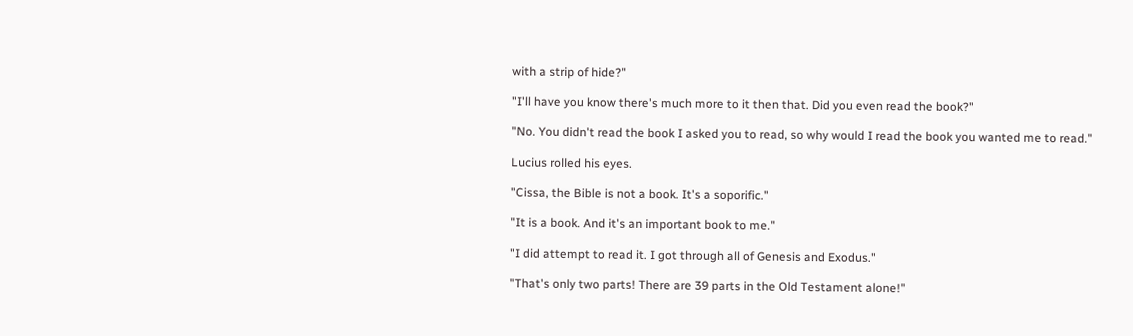with a strip of hide?"

"I'll have you know there's much more to it then that. Did you even read the book?"

"No. You didn't read the book I asked you to read, so why would I read the book you wanted me to read."

Lucius rolled his eyes.

"Cissa, the Bible is not a book. It's a soporific."

"It is a book. And it's an important book to me."

"I did attempt to read it. I got through all of Genesis and Exodus."

"That's only two parts! There are 39 parts in the Old Testament alone!"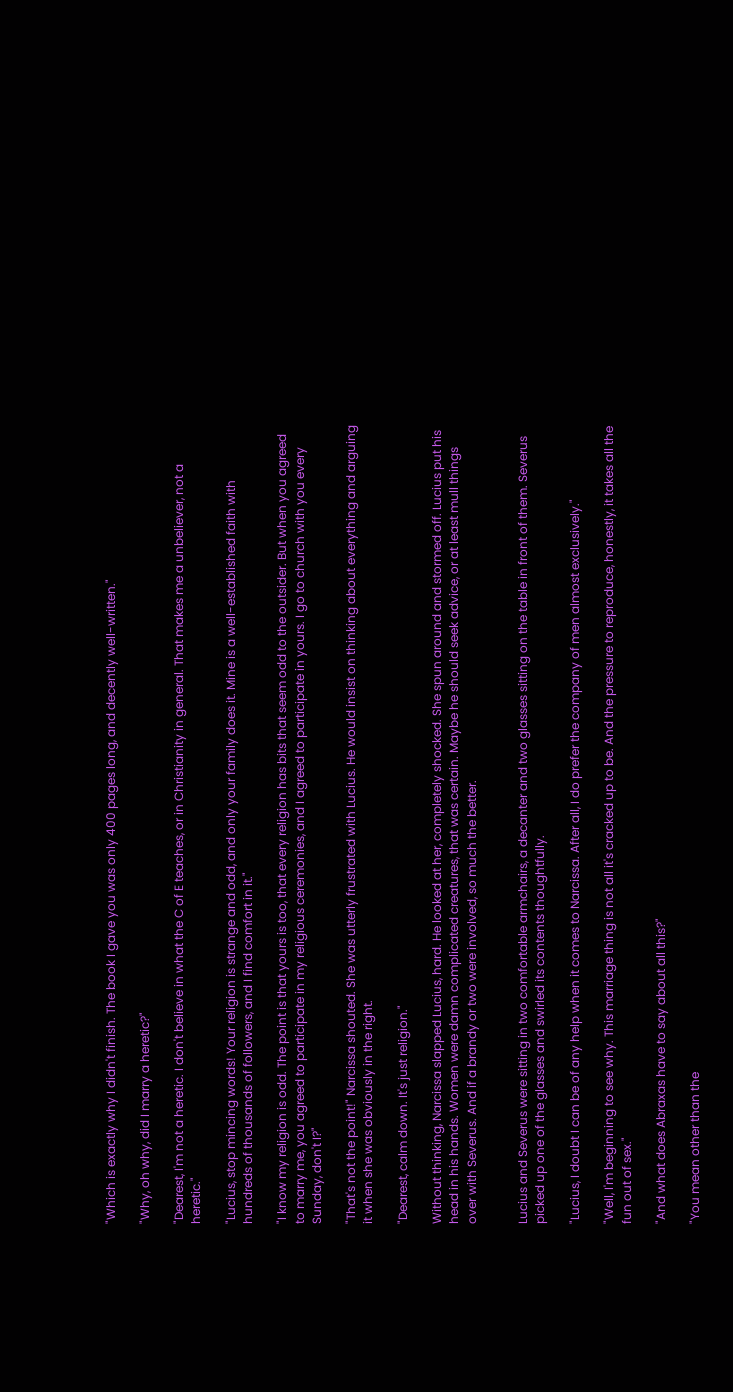"Which is exactly why I didn't finish. The book I gave you was only 400 pages long, and decently well-written."

"Why, oh why, did I marry a heretic?"

"Dearest, I'm not a heretic. I don't believe in what the C of E teaches, or in Christianity in general. That makes me a unbeliever, not a heretic."

"Lucius, stop mincing words! Your religion is strange and odd, and only your family does it. Mine is a well-established faith with hundreds of thousands of followers, and I find comfort in it."

"I know my religion is odd. The point is that yours is too, that every religion has bits that seem odd to the outsider. But when you agreed to marry me, you agreed to participate in my religious ceremonies, and I agreed to participate in yours. I go to church with you every Sunday, don't I?"

"That's not the point!" Narcissa shouted. She was utterly frustrated with Lucius. He would insist on thinking about everything and arguing it when she was obviously in the right.

"Dearest, calm down. It's just religion."

Without thinking, Narcissa slapped Lucius, hard. He looked at her, completely shocked. She spun around and stormed off. Lucius put his head in his hands. Women were damn complicated creatures, that was certain. Maybe he should seek advice, or at least mull things over with Severus. And if a brandy or two were involved, so much the better.


Lucius and Severus were sitting in two comfortable armchairs, a decanter and two glasses sitting on the table in front of them. Severus picked up one of the glasses and swirled its contents thoughtfully.

"Lucius, I doubt I can be of any help when it comes to Narcissa. After all, I do prefer the company of men almost exclusively."

"Well, I'm beginning to see why. This marriage thing is not all it's cracked up to be. And the pressure to reproduce, honestly, it takes all the fun out of sex."

"And what does Abraxas have to say about all this?"

"You mean other than the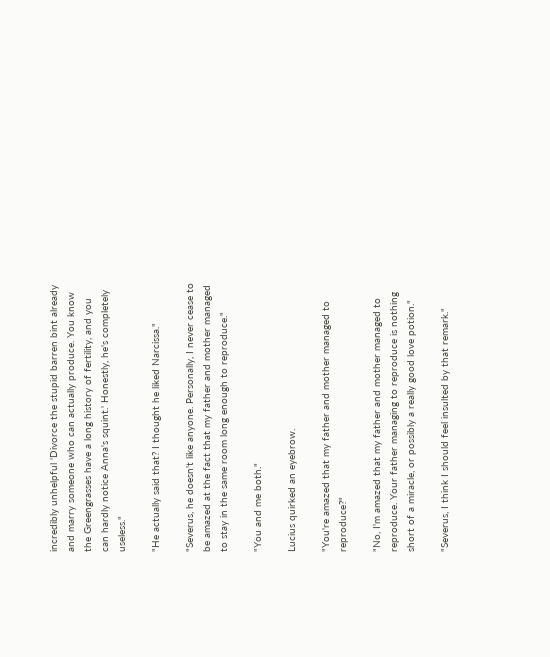incredibly unhelpful 'Divorce the stupid barren bint already and marry someone who can actually produce. You know the Greengrasses have a long history of fertility, and you can hardly notice Anna's squint.' Honestly, he's completely useless."

"He actually said that? I thought he liked Narcissa."

"Severus, he doesn't like anyone. Personally, I never cease to be amazed at the fact that my father and mother managed to stay in the same room long enough to reproduce."

"You and me both."

Lucius quirked an eyebrow.

"You're amazed that my father and mother managed to reproduce?"

"No, I'm amazed that my father and mother managed to reproduce. Your father managing to reproduce is nothing short of a miracle, or possibly a really good love potion."

"Severus, I think I should feel insulted by that remark."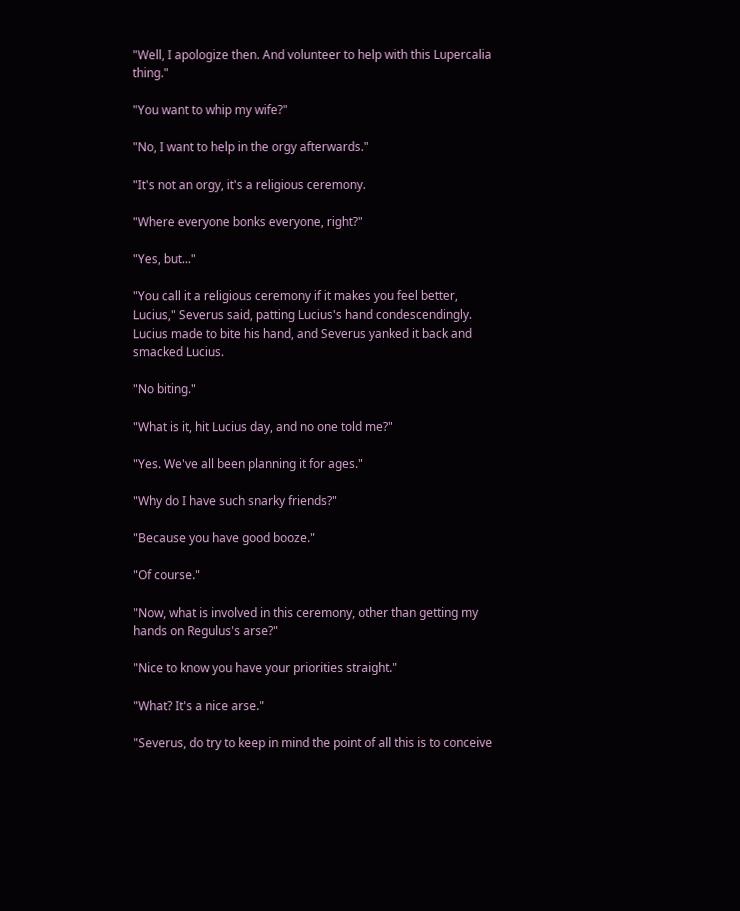"Well, I apologize then. And volunteer to help with this Lupercalia thing."

"You want to whip my wife?"

"No, I want to help in the orgy afterwards."

"It's not an orgy, it's a religious ceremony.

"Where everyone bonks everyone, right?"

"Yes, but..."

"You call it a religious ceremony if it makes you feel better, Lucius," Severus said, patting Lucius's hand condescendingly. Lucius made to bite his hand, and Severus yanked it back and smacked Lucius.

"No biting."

"What is it, hit Lucius day, and no one told me?"

"Yes. We've all been planning it for ages."

"Why do I have such snarky friends?"

"Because you have good booze."

"Of course."

"Now, what is involved in this ceremony, other than getting my hands on Regulus's arse?"

"Nice to know you have your priorities straight."

"What? It's a nice arse."

"Severus, do try to keep in mind the point of all this is to conceive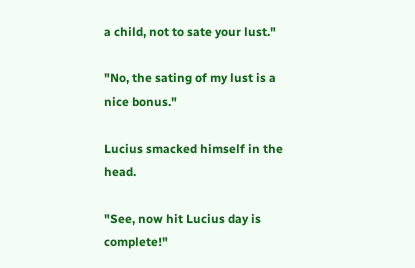a child, not to sate your lust."

"No, the sating of my lust is a nice bonus."

Lucius smacked himself in the head.

"See, now hit Lucius day is complete!"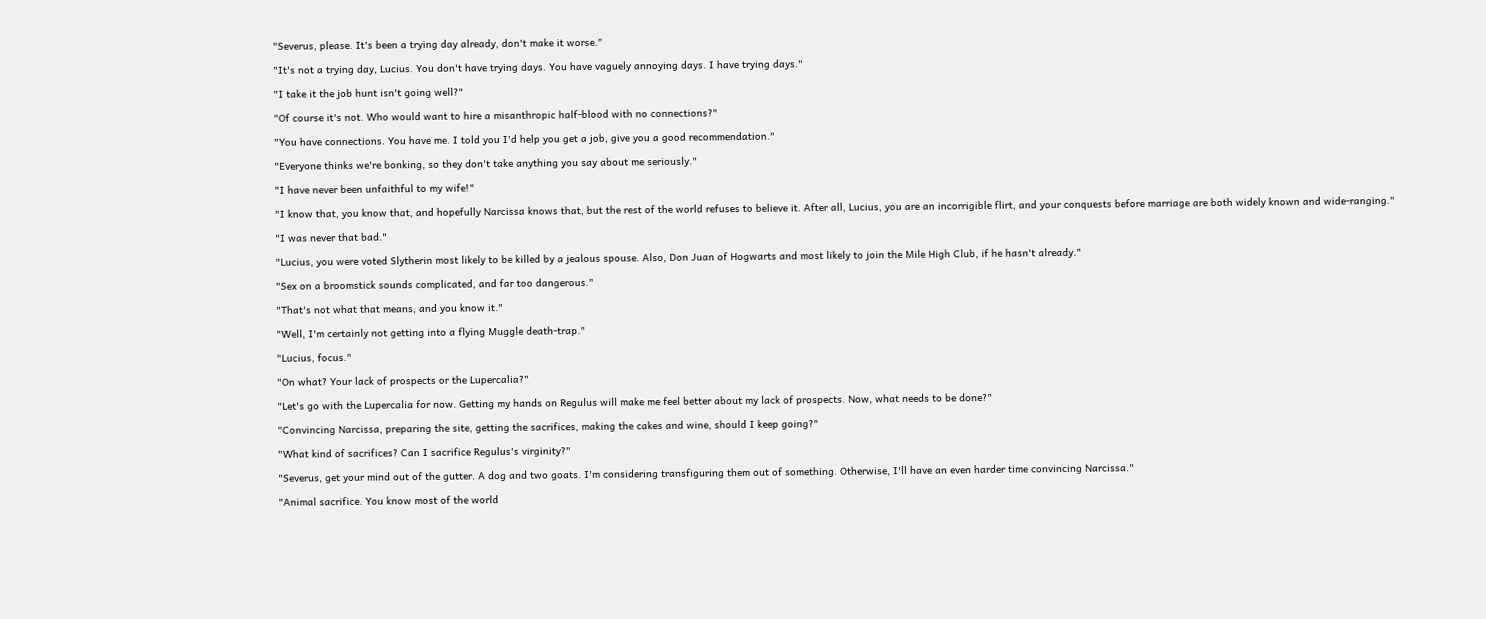"Severus, please. It's been a trying day already, don't make it worse."

"It's not a trying day, Lucius. You don't have trying days. You have vaguely annoying days. I have trying days."

"I take it the job hunt isn't going well?"

"Of course it's not. Who would want to hire a misanthropic half-blood with no connections?"

"You have connections. You have me. I told you I'd help you get a job, give you a good recommendation."

"Everyone thinks we're bonking, so they don't take anything you say about me seriously."

"I have never been unfaithful to my wife!"

"I know that, you know that, and hopefully Narcissa knows that, but the rest of the world refuses to believe it. After all, Lucius, you are an incorrigible flirt, and your conquests before marriage are both widely known and wide-ranging."

"I was never that bad."

"Lucius, you were voted Slytherin most likely to be killed by a jealous spouse. Also, Don Juan of Hogwarts and most likely to join the Mile High Club, if he hasn't already."

"Sex on a broomstick sounds complicated, and far too dangerous."

"That's not what that means, and you know it."

"Well, I'm certainly not getting into a flying Muggle death-trap."

"Lucius, focus."

"On what? Your lack of prospects or the Lupercalia?"

"Let's go with the Lupercalia for now. Getting my hands on Regulus will make me feel better about my lack of prospects. Now, what needs to be done?"

"Convincing Narcissa, preparing the site, getting the sacrifices, making the cakes and wine, should I keep going?"

"What kind of sacrifices? Can I sacrifice Regulus's virginity?"

"Severus, get your mind out of the gutter. A dog and two goats. I'm considering transfiguring them out of something. Otherwise, I'll have an even harder time convincing Narcissa."

"Animal sacrifice. You know most of the world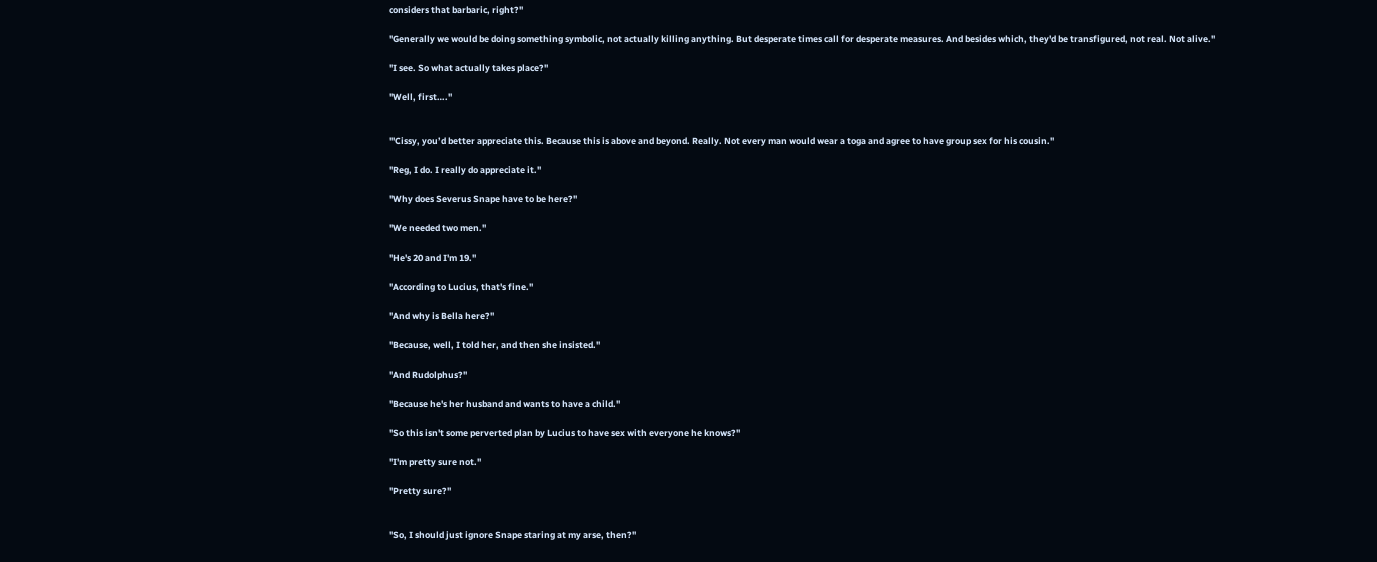considers that barbaric, right?"

"Generally we would be doing something symbolic, not actually killing anything. But desperate times call for desperate measures. And besides which, they'd be transfigured, not real. Not alive."

"I see. So what actually takes place?"

"Well, first…."


"'Cissy, you’d better appreciate this. Because this is above and beyond. Really. Not every man would wear a toga and agree to have group sex for his cousin."

"Reg, I do. I really do appreciate it."

"Why does Severus Snape have to be here?"

"We needed two men."

"He's 20 and I'm 19."

"According to Lucius, that's fine."

"And why is Bella here?"

"Because, well, I told her, and then she insisted."

"And Rudolphus?"

"Because he's her husband and wants to have a child."

"So this isn't some perverted plan by Lucius to have sex with everyone he knows?"

"I'm pretty sure not."

"Pretty sure?"


"So, I should just ignore Snape staring at my arse, then?"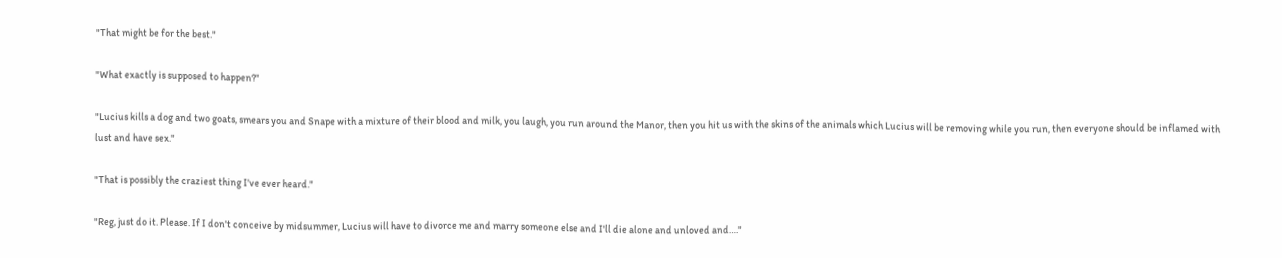"That might be for the best."

"What exactly is supposed to happen?"

"Lucius kills a dog and two goats, smears you and Snape with a mixture of their blood and milk, you laugh, you run around the Manor, then you hit us with the skins of the animals which Lucius will be removing while you run, then everyone should be inflamed with lust and have sex."

"That is possibly the craziest thing I've ever heard."

"Reg, just do it. Please. If I don't conceive by midsummer, Lucius will have to divorce me and marry someone else and I'll die alone and unloved and…."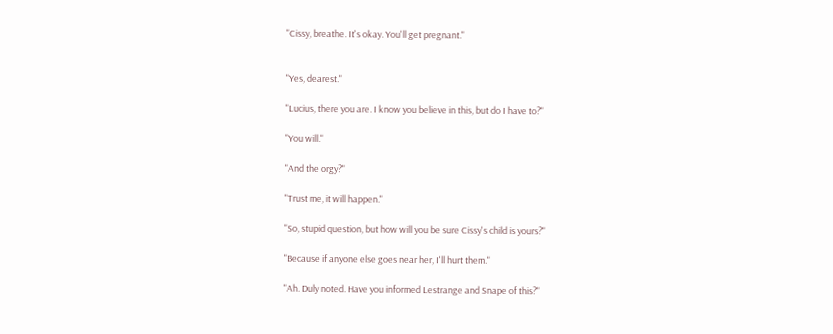"Cissy, breathe. It's okay. You'll get pregnant."


"Yes, dearest."

"Lucius, there you are. I know you believe in this, but do I have to?"

"You will."

"And the orgy?"

"Trust me, it will happen."

"So, stupid question, but how will you be sure Cissy's child is yours?"

"Because if anyone else goes near her, I'll hurt them."

"Ah. Duly noted. Have you informed Lestrange and Snape of this?"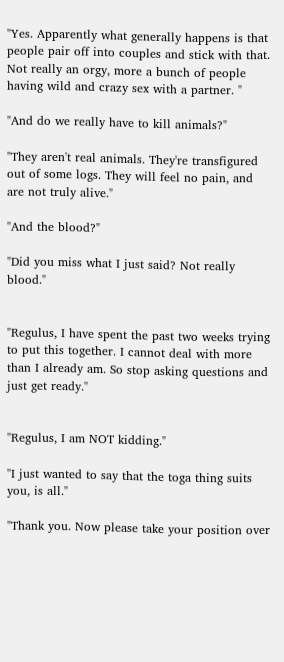"Yes. Apparently what generally happens is that people pair off into couples and stick with that. Not really an orgy, more a bunch of people having wild and crazy sex with a partner. "

"And do we really have to kill animals?"

"They aren't real animals. They're transfigured out of some logs. They will feel no pain, and are not truly alive."

"And the blood?"

"Did you miss what I just said? Not really blood."


"Regulus, I have spent the past two weeks trying to put this together. I cannot deal with more than I already am. So stop asking questions and just get ready."


"Regulus, I am NOT kidding."

"I just wanted to say that the toga thing suits you, is all."

"Thank you. Now please take your position over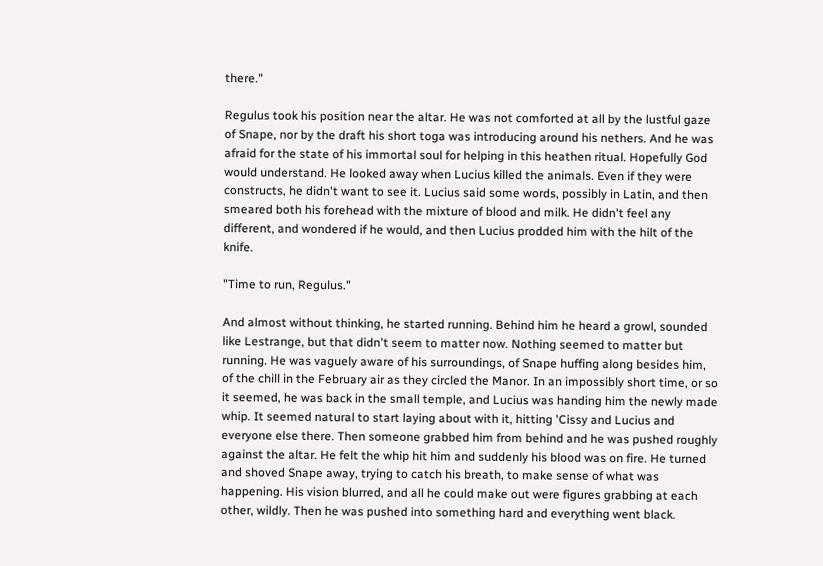there."

Regulus took his position near the altar. He was not comforted at all by the lustful gaze of Snape, nor by the draft his short toga was introducing around his nethers. And he was afraid for the state of his immortal soul for helping in this heathen ritual. Hopefully God would understand. He looked away when Lucius killed the animals. Even if they were constructs, he didn't want to see it. Lucius said some words, possibly in Latin, and then smeared both his forehead with the mixture of blood and milk. He didn't feel any different, and wondered if he would, and then Lucius prodded him with the hilt of the knife.

"Time to run, Regulus."

And almost without thinking, he started running. Behind him he heard a growl, sounded like Lestrange, but that didn't seem to matter now. Nothing seemed to matter but running. He was vaguely aware of his surroundings, of Snape huffing along besides him, of the chill in the February air as they circled the Manor. In an impossibly short time, or so it seemed, he was back in the small temple, and Lucius was handing him the newly made whip. It seemed natural to start laying about with it, hitting 'Cissy and Lucius and everyone else there. Then someone grabbed him from behind and he was pushed roughly against the altar. He felt the whip hit him and suddenly his blood was on fire. He turned and shoved Snape away, trying to catch his breath, to make sense of what was happening. His vision blurred, and all he could make out were figures grabbing at each other, wildly. Then he was pushed into something hard and everything went black.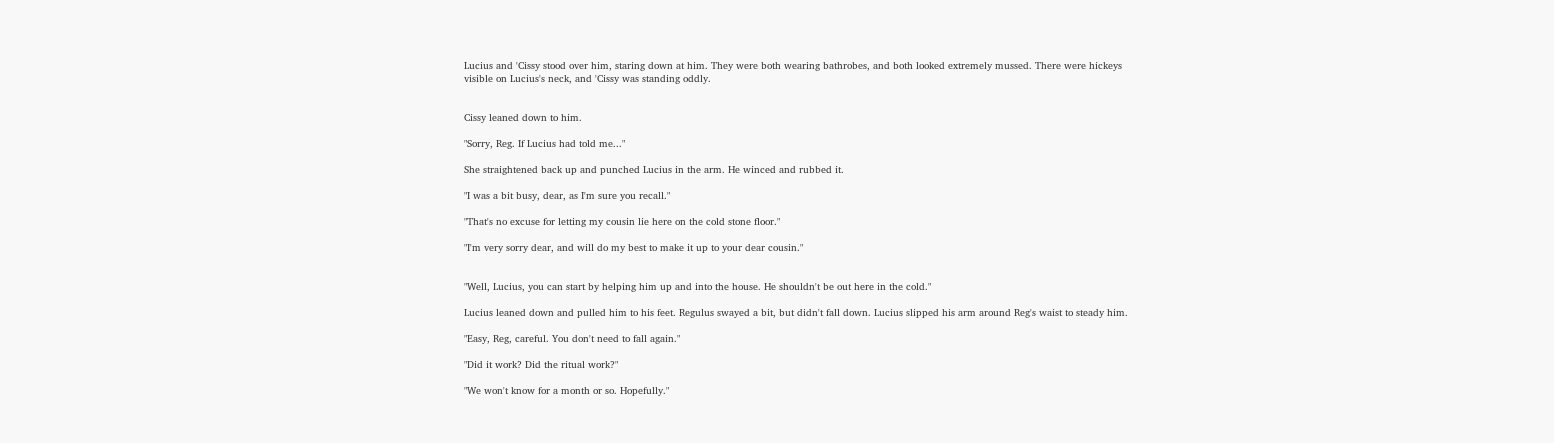Lucius and 'Cissy stood over him, staring down at him. They were both wearing bathrobes, and both looked extremely mussed. There were hickeys visible on Lucius's neck, and 'Cissy was standing oddly.


Cissy leaned down to him.

"Sorry, Reg. If Lucius had told me..."

She straightened back up and punched Lucius in the arm. He winced and rubbed it.

"I was a bit busy, dear, as I'm sure you recall."

"That's no excuse for letting my cousin lie here on the cold stone floor."

"I'm very sorry dear, and will do my best to make it up to your dear cousin."


"Well, Lucius, you can start by helping him up and into the house. He shouldn't be out here in the cold."

Lucius leaned down and pulled him to his feet. Regulus swayed a bit, but didn't fall down. Lucius slipped his arm around Reg's waist to steady him.

"Easy, Reg, careful. You don't need to fall again."

"Did it work? Did the ritual work?"

"We won't know for a month or so. Hopefully."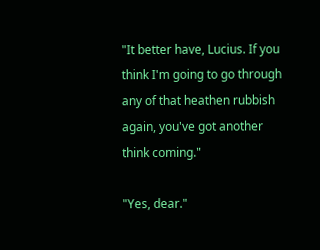"It better have, Lucius. If you think I'm going to go through any of that heathen rubbish again, you've got another think coming."

"Yes, dear."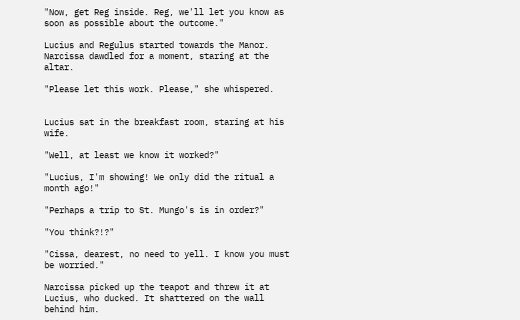"Now, get Reg inside. Reg, we'll let you know as soon as possible about the outcome."

Lucius and Regulus started towards the Manor. Narcissa dawdled for a moment, staring at the altar.

"Please let this work. Please," she whispered.


Lucius sat in the breakfast room, staring at his wife.

"Well, at least we know it worked?"

"Lucius, I'm showing! We only did the ritual a month ago!"

"Perhaps a trip to St. Mungo's is in order?"

"You think?!?"

"Cissa, dearest, no need to yell. I know you must be worried."

Narcissa picked up the teapot and threw it at Lucius, who ducked. It shattered on the wall behind him.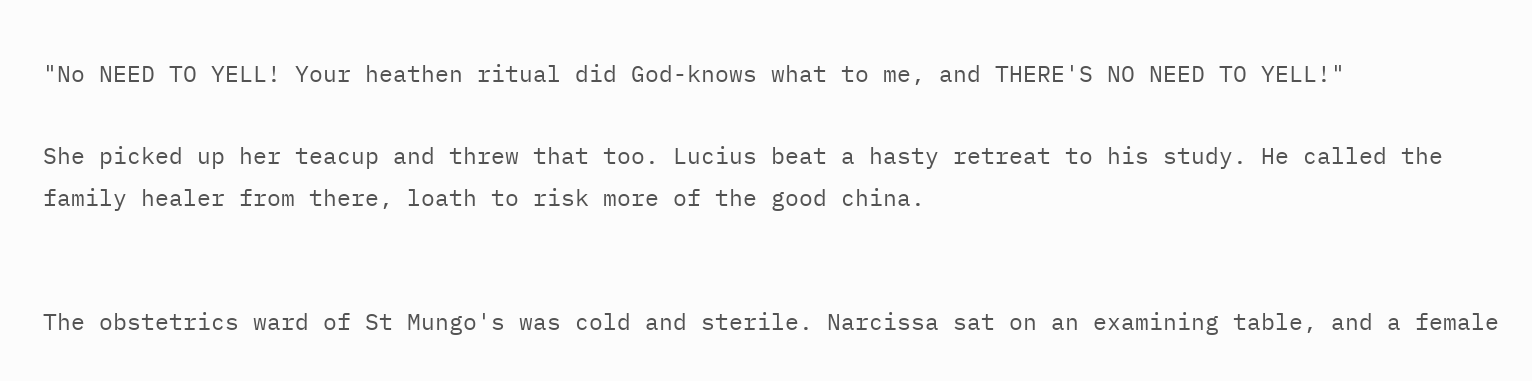"No NEED TO YELL! Your heathen ritual did God-knows what to me, and THERE'S NO NEED TO YELL!"

She picked up her teacup and threw that too. Lucius beat a hasty retreat to his study. He called the family healer from there, loath to risk more of the good china.


The obstetrics ward of St Mungo's was cold and sterile. Narcissa sat on an examining table, and a female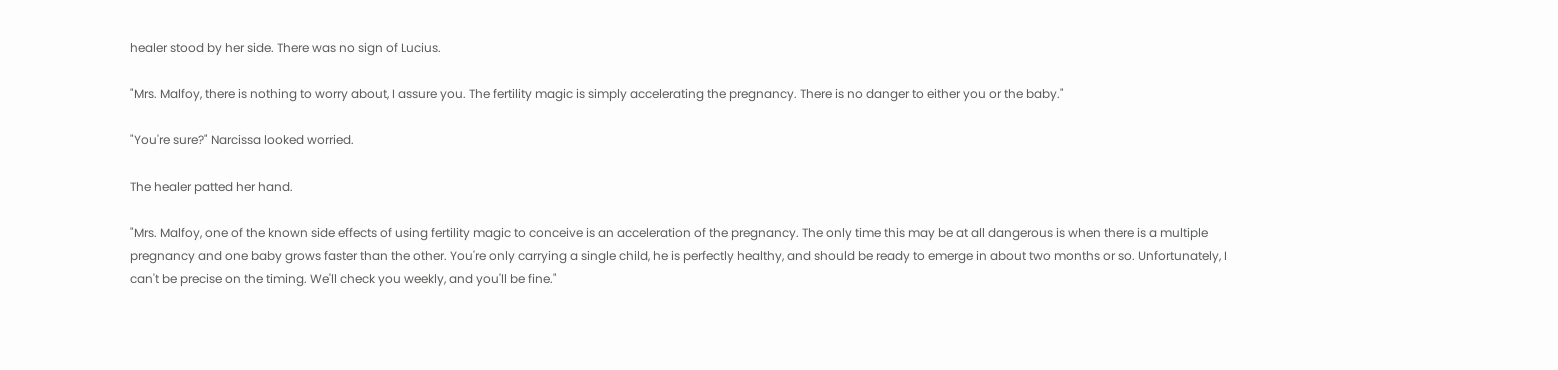healer stood by her side. There was no sign of Lucius.

"Mrs. Malfoy, there is nothing to worry about, I assure you. The fertility magic is simply accelerating the pregnancy. There is no danger to either you or the baby."

"You're sure?" Narcissa looked worried.

The healer patted her hand.

"Mrs. Malfoy, one of the known side effects of using fertility magic to conceive is an acceleration of the pregnancy. The only time this may be at all dangerous is when there is a multiple pregnancy and one baby grows faster than the other. You're only carrying a single child, he is perfectly healthy, and should be ready to emerge in about two months or so. Unfortunately, I can't be precise on the timing. We'll check you weekly, and you'll be fine."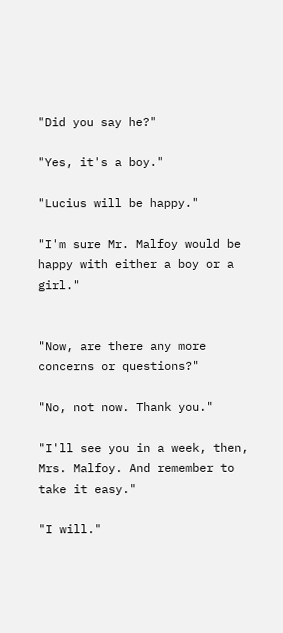"Did you say he?"

"Yes, it's a boy."

"Lucius will be happy."

"I'm sure Mr. Malfoy would be happy with either a boy or a girl."


"Now, are there any more concerns or questions?"

"No, not now. Thank you."

"I'll see you in a week, then, Mrs. Malfoy. And remember to take it easy."

"I will."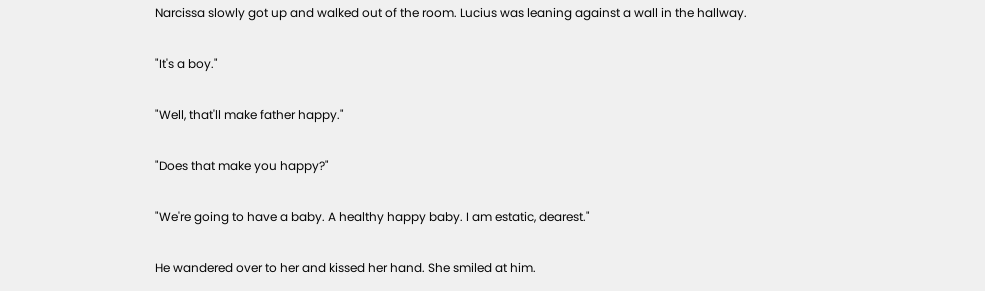Narcissa slowly got up and walked out of the room. Lucius was leaning against a wall in the hallway.

"It's a boy."

"Well, that'll make father happy."

"Does that make you happy?"

"We're going to have a baby. A healthy happy baby. I am estatic, dearest."

He wandered over to her and kissed her hand. She smiled at him.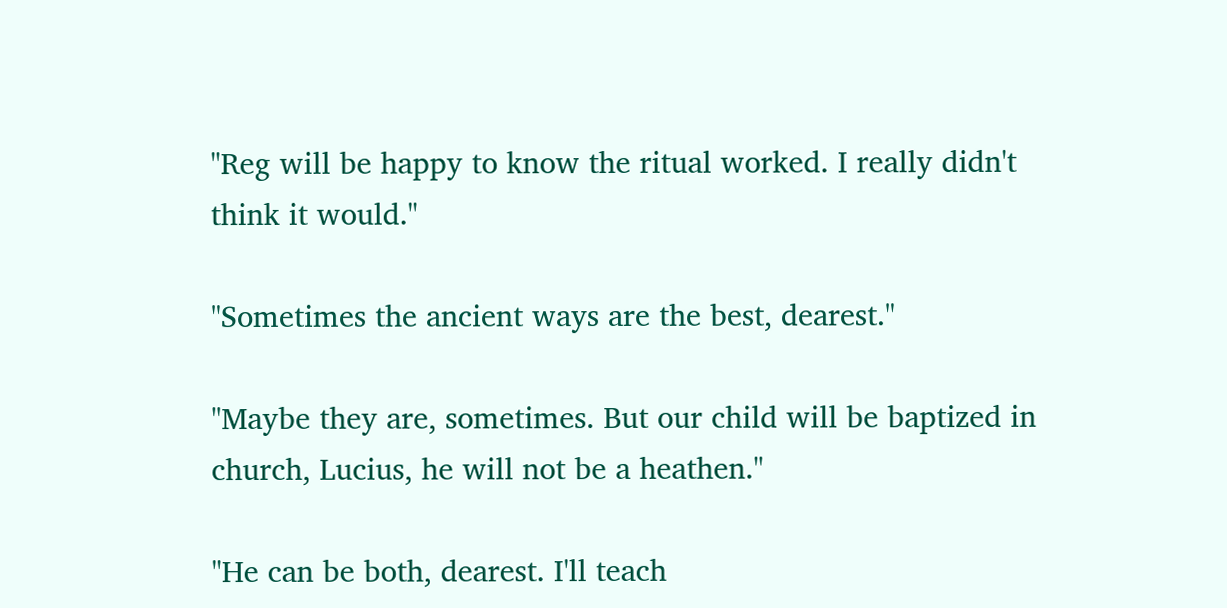"Reg will be happy to know the ritual worked. I really didn't think it would."

"Sometimes the ancient ways are the best, dearest."

"Maybe they are, sometimes. But our child will be baptized in church, Lucius, he will not be a heathen."

"He can be both, dearest. I'll teach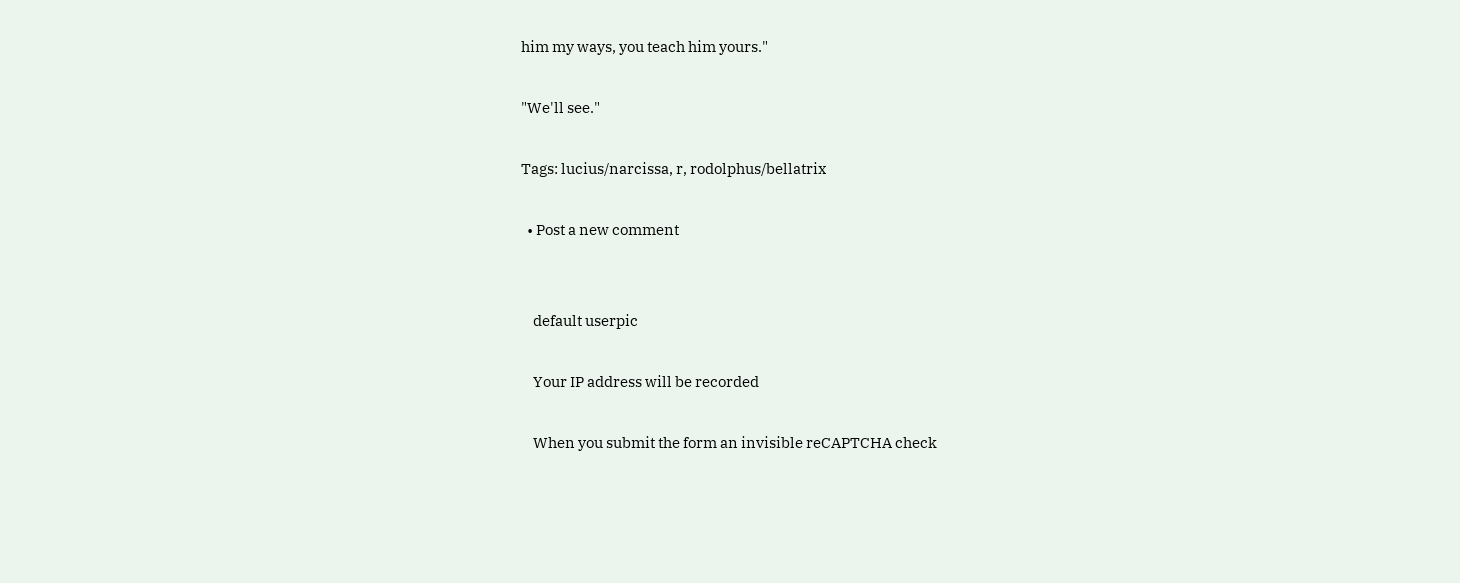him my ways, you teach him yours."

"We'll see."

Tags: lucius/narcissa, r, rodolphus/bellatrix

  • Post a new comment


    default userpic

    Your IP address will be recorded

    When you submit the form an invisible reCAPTCHA check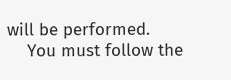will be performed.
    You must follow the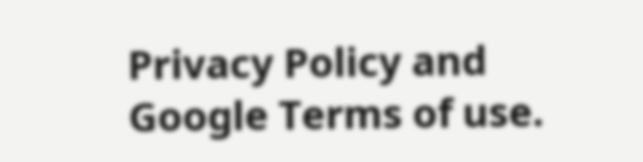Privacy Policy and Google Terms of use.